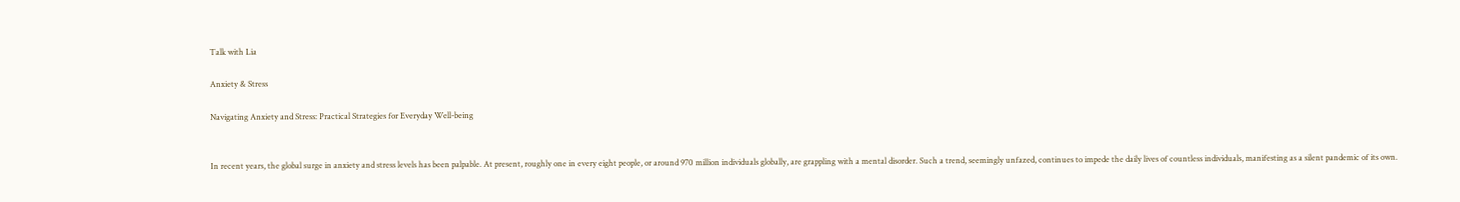Talk with Lia

Anxiety & Stress

Navigating Anxiety and Stress: Practical Strategies for Everyday Well-being


In recent years, the global surge in anxiety and stress levels has been palpable. At present, roughly one in every eight people, or around 970 million individuals globally, are grappling with a mental disorder. Such a trend, seemingly unfazed, continues to impede the daily lives of countless individuals, manifesting as a silent pandemic of its own.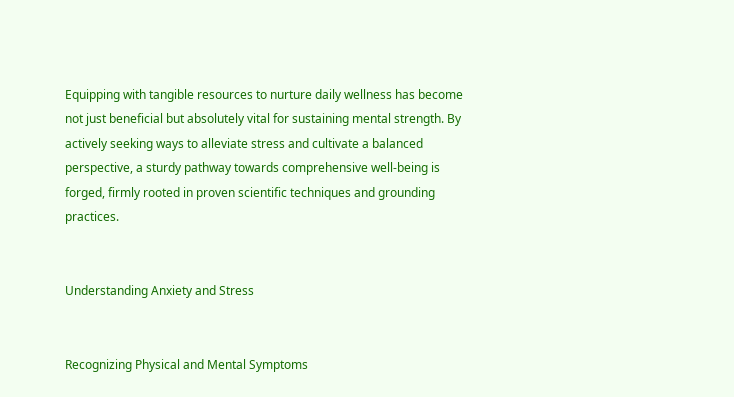Equipping with tangible resources to nurture daily wellness has become not just beneficial but absolutely vital for sustaining mental strength. By actively seeking ways to alleviate stress and cultivate a balanced perspective, a sturdy pathway towards comprehensive well-being is forged, firmly rooted in proven scientific techniques and grounding practices.


Understanding Anxiety and Stress


Recognizing Physical and Mental Symptoms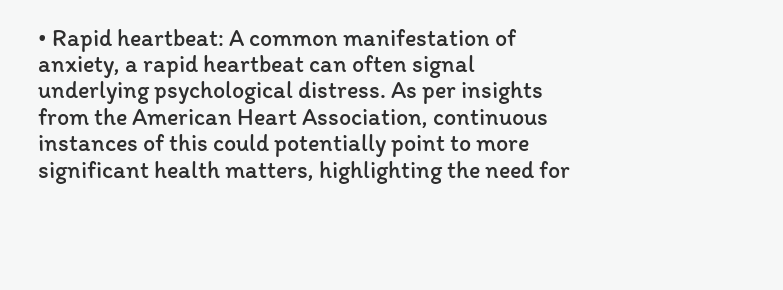• Rapid heartbeat: A common manifestation of anxiety, a rapid heartbeat can often signal underlying psychological distress. As per insights from the American Heart Association, continuous instances of this could potentially point to more significant health matters, highlighting the need for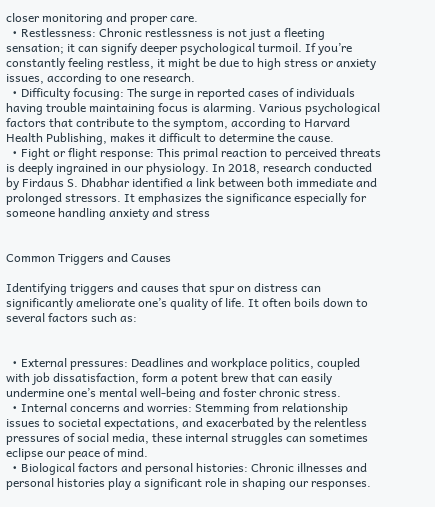closer monitoring and proper care.
  • Restlessness: Chronic restlessness is not just a fleeting sensation; it can signify deeper psychological turmoil. If you’re constantly feeling restless, it might be due to high stress or anxiety issues, according to one research.
  • Difficulty focusing: The surge in reported cases of individuals having trouble maintaining focus is alarming. Various psychological factors that contribute to the symptom, according to Harvard Health Publishing, makes it difficult to determine the cause.
  • Fight or flight response: This primal reaction to perceived threats is deeply ingrained in our physiology. In 2018, research conducted by Firdaus S. Dhabhar identified a link between both immediate and prolonged stressors. It emphasizes the significance especially for someone handling anxiety and stress


Common Triggers and Causes

Identifying triggers and causes that spur on distress can significantly ameliorate one’s quality of life. It often boils down to several factors such as:


  • External pressures: Deadlines and workplace politics, coupled with job dissatisfaction, form a potent brew that can easily undermine one’s mental well-being and foster chronic stress.
  • Internal concerns and worries: Stemming from relationship issues to societal expectations, and exacerbated by the relentless pressures of social media, these internal struggles can sometimes eclipse our peace of mind.
  • Biological factors and personal histories: Chronic illnesses and personal histories play a significant role in shaping our responses.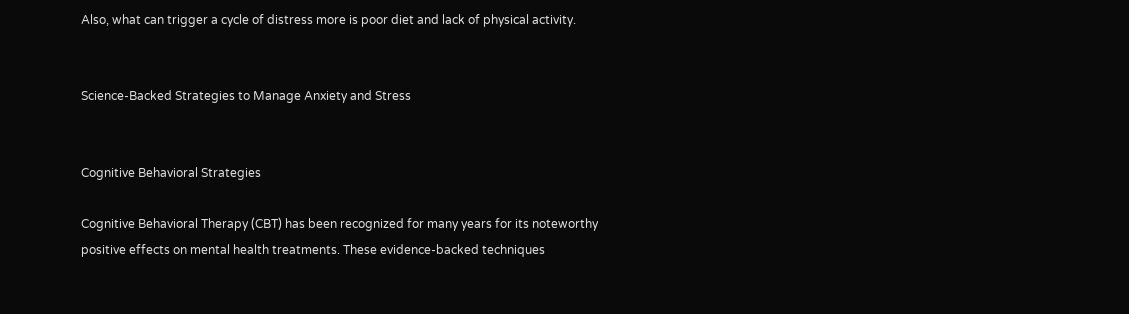Also, what can trigger a cycle of distress more is poor diet and lack of physical activity.


Science-Backed Strategies to Manage Anxiety and Stress


Cognitive Behavioral Strategies

Cognitive Behavioral Therapy (CBT) has been recognized for many years for its noteworthy positive effects on mental health treatments. These evidence-backed techniques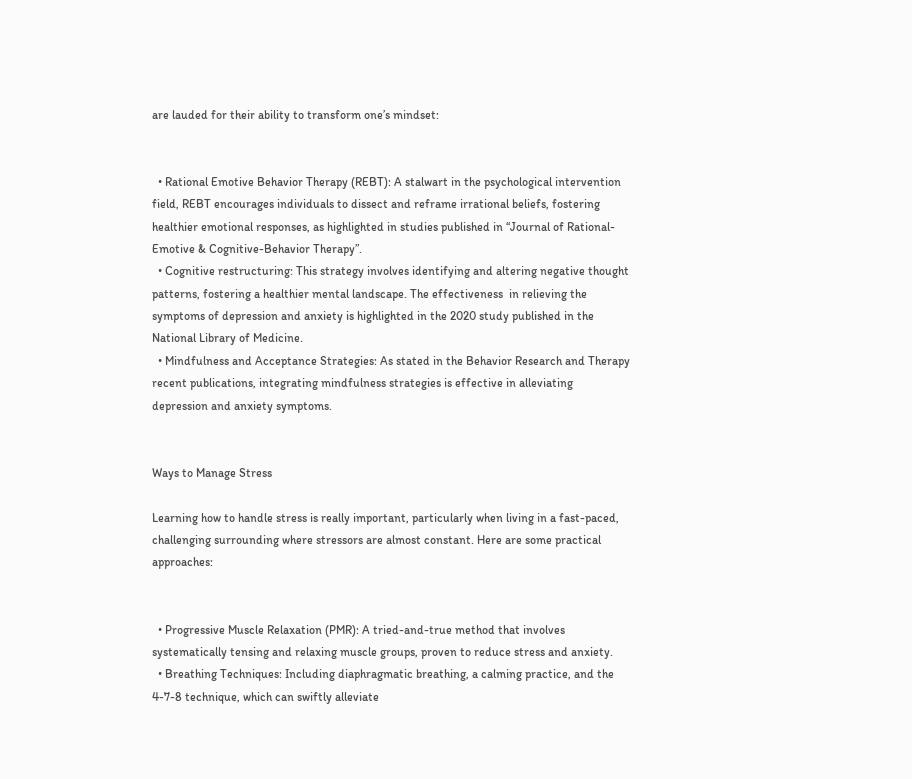are lauded for their ability to transform one’s mindset:


  • Rational Emotive Behavior Therapy (REBT): A stalwart in the psychological intervention field, REBT encourages individuals to dissect and reframe irrational beliefs, fostering healthier emotional responses, as highlighted in studies published in “Journal of Rational-Emotive & Cognitive-Behavior Therapy”.
  • Cognitive restructuring: This strategy involves identifying and altering negative thought patterns, fostering a healthier mental landscape. The effectiveness  in relieving the symptoms of depression and anxiety is highlighted in the 2020 study published in the National Library of Medicine.
  • Mindfulness and Acceptance Strategies: As stated in the Behavior Research and Therapy recent publications, integrating mindfulness strategies is effective in alleviating depression and anxiety symptoms.


Ways to Manage Stress

Learning how to handle stress is really important, particularly when living in a fast-paced, challenging surrounding where stressors are almost constant. Here are some practical approaches:


  • Progressive Muscle Relaxation (PMR): A tried-and-true method that involves systematically tensing and relaxing muscle groups, proven to reduce stress and anxiety.
  • Breathing Techniques: Including diaphragmatic breathing, a calming practice, and the 4-7-8 technique, which can swiftly alleviate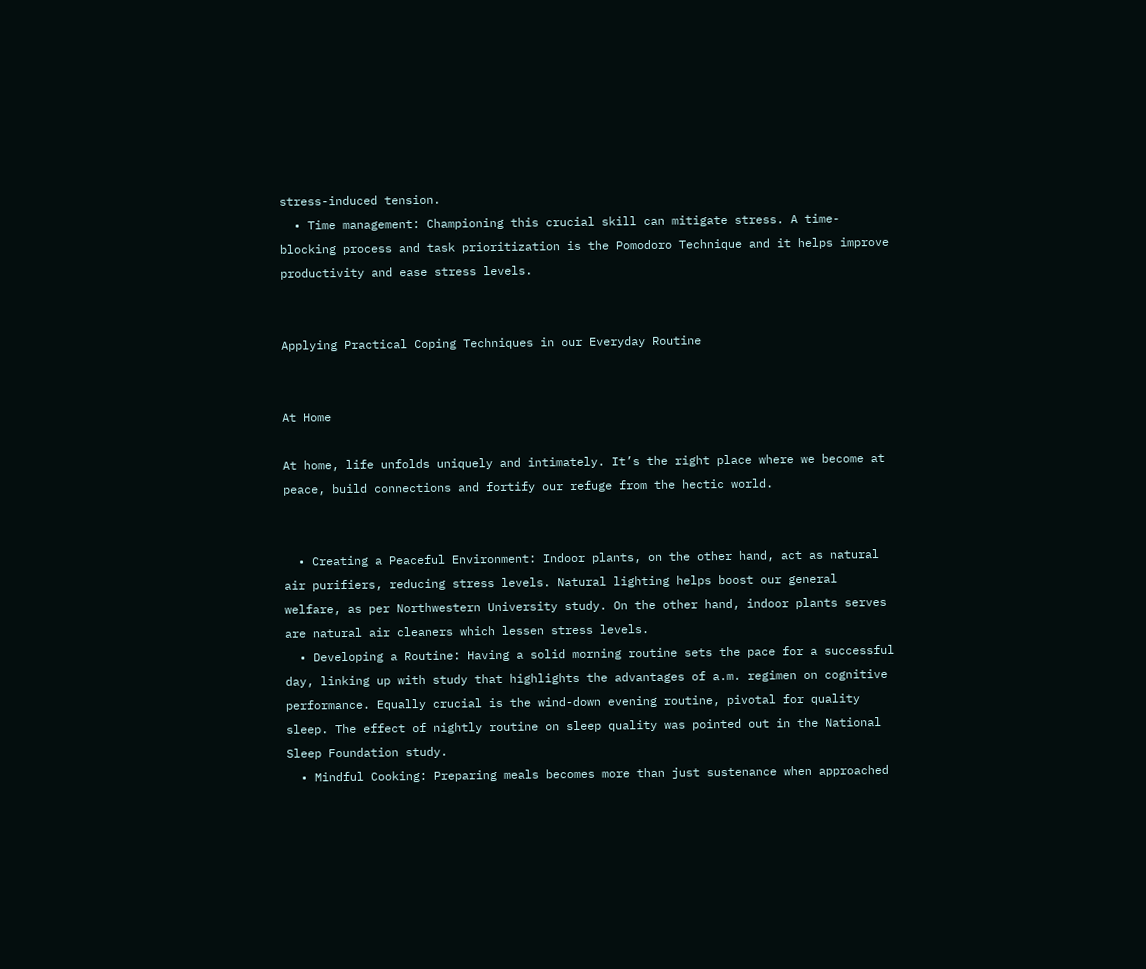stress-induced tension.
  • Time management: Championing this crucial skill can mitigate stress. A time-blocking process and task prioritization is the Pomodoro Technique and it helps improve productivity and ease stress levels.


Applying Practical Coping Techniques in our Everyday Routine


At Home

At home, life unfolds uniquely and intimately. It’s the right place where we become at peace, build connections and fortify our refuge from the hectic world.


  • Creating a Peaceful Environment: Indoor plants, on the other hand, act as natural air purifiers, reducing stress levels. Natural lighting helps boost our general welfare, as per Northwestern University study. On the other hand, indoor plants serves are natural air cleaners which lessen stress levels.
  • Developing a Routine: Having a solid morning routine sets the pace for a successful day, linking up with study that highlights the advantages of a.m. regimen on cognitive performance. Equally crucial is the wind-down evening routine, pivotal for quality sleep. The effect of nightly routine on sleep quality was pointed out in the National Sleep Foundation study.
  • Mindful Cooking: Preparing meals becomes more than just sustenance when approached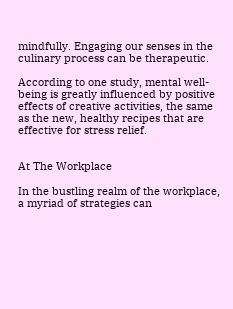mindfully. Engaging our senses in the culinary process can be therapeutic.

According to one study, mental well-being is greatly influenced by positive effects of creative activities, the same as the new, healthy recipes that are effective for stress relief.


At The Workplace

In the bustling realm of the workplace, a myriad of strategies can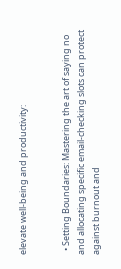elevate well-being and productivity:


  • Setting Boundaries: Mastering the art of saying no and allocating specific email-checking slots can protect against burnout and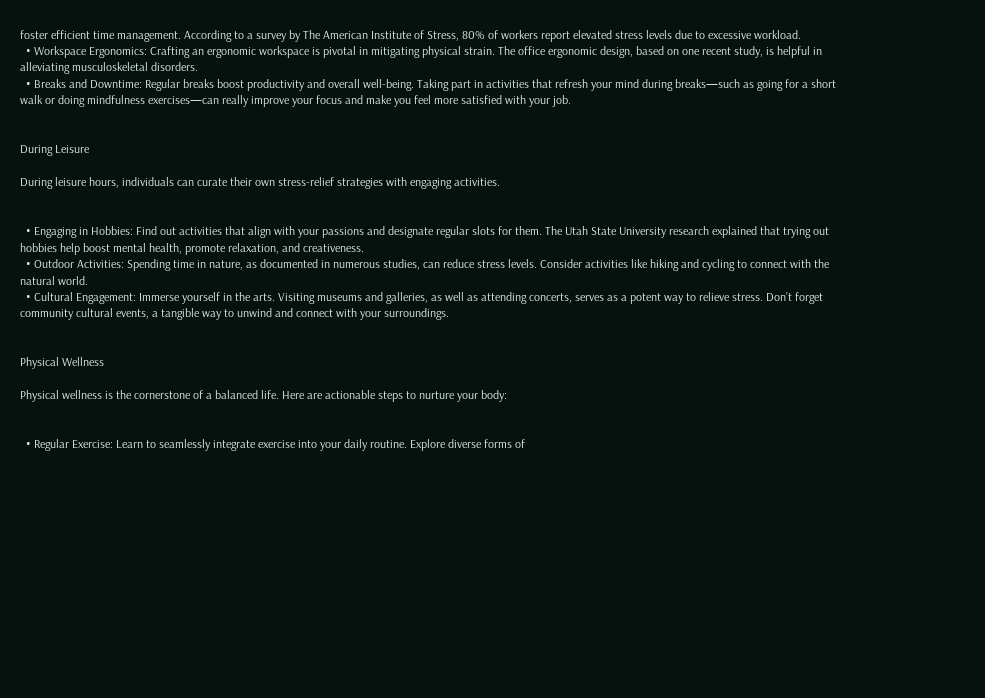foster efficient time management. According to a survey by The American Institute of Stress, 80% of workers report elevated stress levels due to excessive workload.
  • Workspace Ergonomics: Crafting an ergonomic workspace is pivotal in mitigating physical strain. The office ergonomic design, based on one recent study, is helpful in alleviating musculoskeletal disorders.
  • Breaks and Downtime: Regular breaks boost productivity and overall well-being. Taking part in activities that refresh your mind during breaks—such as going for a short walk or doing mindfulness exercises—can really improve your focus and make you feel more satisfied with your job.


During Leisure

During leisure hours, individuals can curate their own stress-relief strategies with engaging activities.


  • Engaging in Hobbies: Find out activities that align with your passions and designate regular slots for them. The Utah State University research explained that trying out hobbies help boost mental health, promote relaxation, and creativeness.
  • Outdoor Activities: Spending time in nature, as documented in numerous studies, can reduce stress levels. Consider activities like hiking and cycling to connect with the natural world.
  • Cultural Engagement: Immerse yourself in the arts. Visiting museums and galleries, as well as attending concerts, serves as a potent way to relieve stress. Don’t forget community cultural events, a tangible way to unwind and connect with your surroundings.


Physical Wellness

Physical wellness is the cornerstone of a balanced life. Here are actionable steps to nurture your body:


  • Regular Exercise: Learn to seamlessly integrate exercise into your daily routine. Explore diverse forms of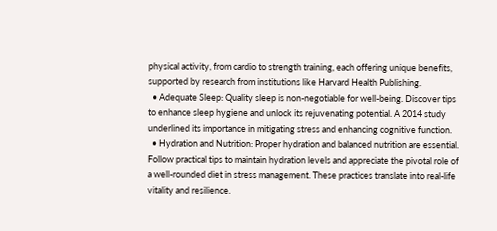physical activity, from cardio to strength training, each offering unique benefits, supported by research from institutions like Harvard Health Publishing.
  • Adequate Sleep: Quality sleep is non-negotiable for well-being. Discover tips to enhance sleep hygiene and unlock its rejuvenating potential. A 2014 study underlined its importance in mitigating stress and enhancing cognitive function.
  • Hydration and Nutrition: Proper hydration and balanced nutrition are essential. Follow practical tips to maintain hydration levels and appreciate the pivotal role of a well-rounded diet in stress management. These practices translate into real-life vitality and resilience.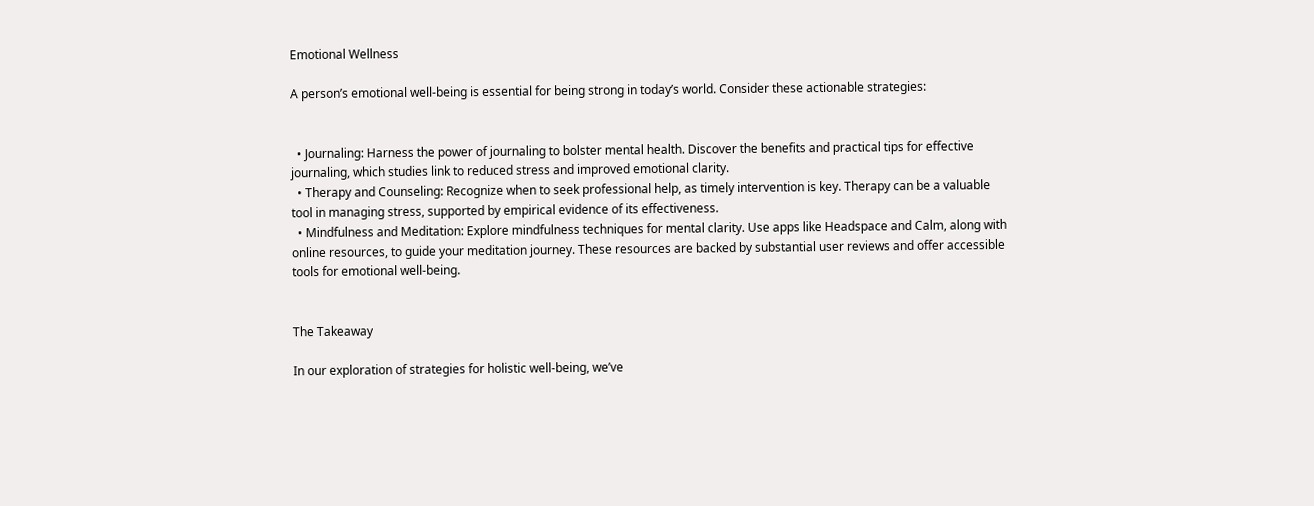Emotional Wellness

A person’s emotional well-being is essential for being strong in today’s world. Consider these actionable strategies:


  • Journaling: Harness the power of journaling to bolster mental health. Discover the benefits and practical tips for effective journaling, which studies link to reduced stress and improved emotional clarity.
  • Therapy and Counseling: Recognize when to seek professional help, as timely intervention is key. Therapy can be a valuable tool in managing stress, supported by empirical evidence of its effectiveness.
  • Mindfulness and Meditation: Explore mindfulness techniques for mental clarity. Use apps like Headspace and Calm, along with online resources, to guide your meditation journey. These resources are backed by substantial user reviews and offer accessible tools for emotional well-being.


The Takeaway

In our exploration of strategies for holistic well-being, we’ve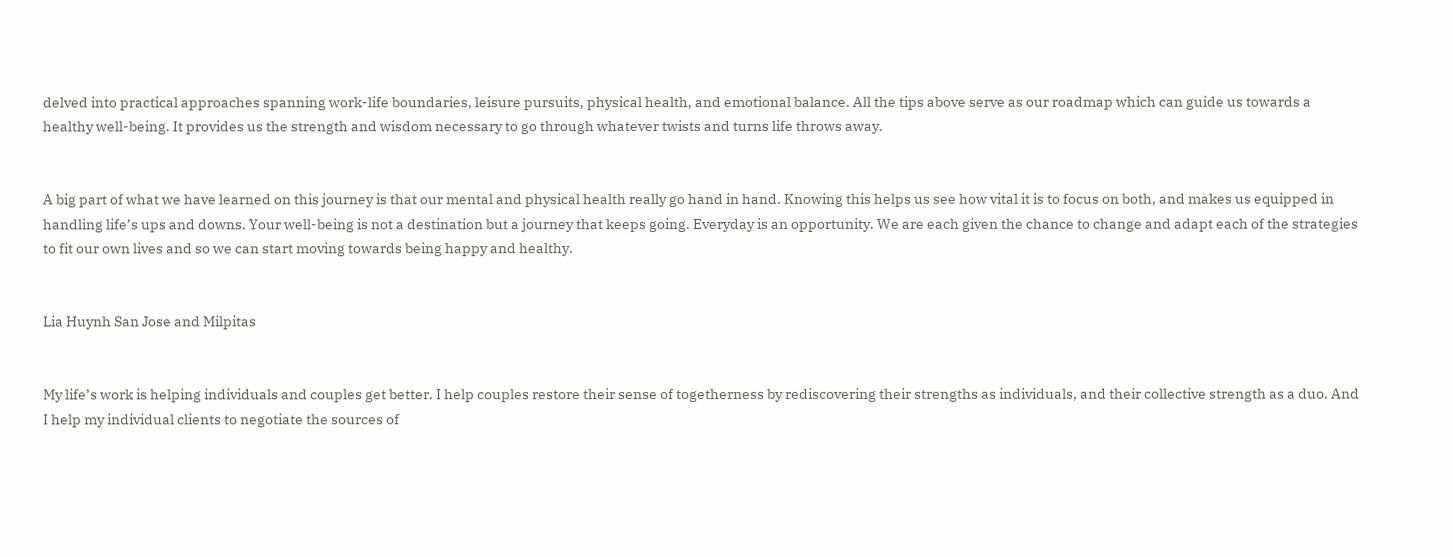delved into practical approaches spanning work-life boundaries, leisure pursuits, physical health, and emotional balance. All the tips above serve as our roadmap which can guide us towards a healthy well-being. It provides us the strength and wisdom necessary to go through whatever twists and turns life throws away.


A big part of what we have learned on this journey is that our mental and physical health really go hand in hand. Knowing this helps us see how vital it is to focus on both, and makes us equipped in handling life’s ups and downs. Your well-being is not a destination but a journey that keeps going. Everyday is an opportunity. We are each given the chance to change and adapt each of the strategies to fit our own lives and so we can start moving towards being happy and healthy.


Lia Huynh San Jose and Milpitas


My life’s work is helping individuals and couples get better. I help couples restore their sense of togetherness by rediscovering their strengths as individuals, and their collective strength as a duo. And I help my individual clients to negotiate the sources of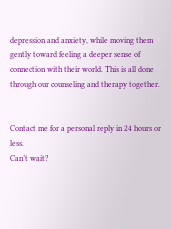depression and anxiety, while moving them gently toward feeling a deeper sense of connection with their world. This is all done through our counseling and therapy together.


Contact me for a personal reply in 24 hours or less.
Can’t wait?